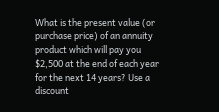What is the present value (or purchase price) of an annuity product which will pay you $2,500 at the end of each year for the next 14 years? Use a discount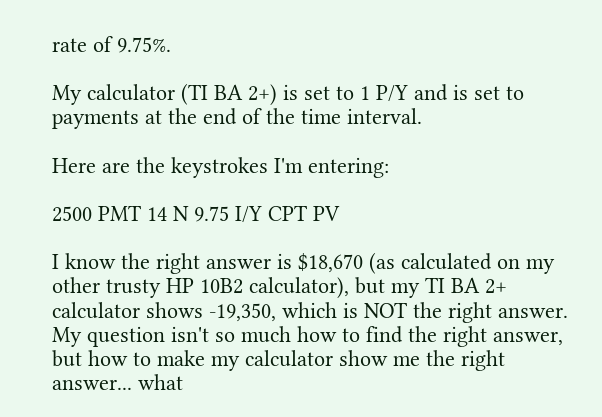rate of 9.75%.

My calculator (TI BA 2+) is set to 1 P/Y and is set to payments at the end of the time interval.

Here are the keystrokes I'm entering:

2500 PMT 14 N 9.75 I/Y CPT PV

I know the right answer is $18,670 (as calculated on my other trusty HP 10B2 calculator), but my TI BA 2+ calculator shows -19,350, which is NOT the right answer. My question isn't so much how to find the right answer, but how to make my calculator show me the right answer... what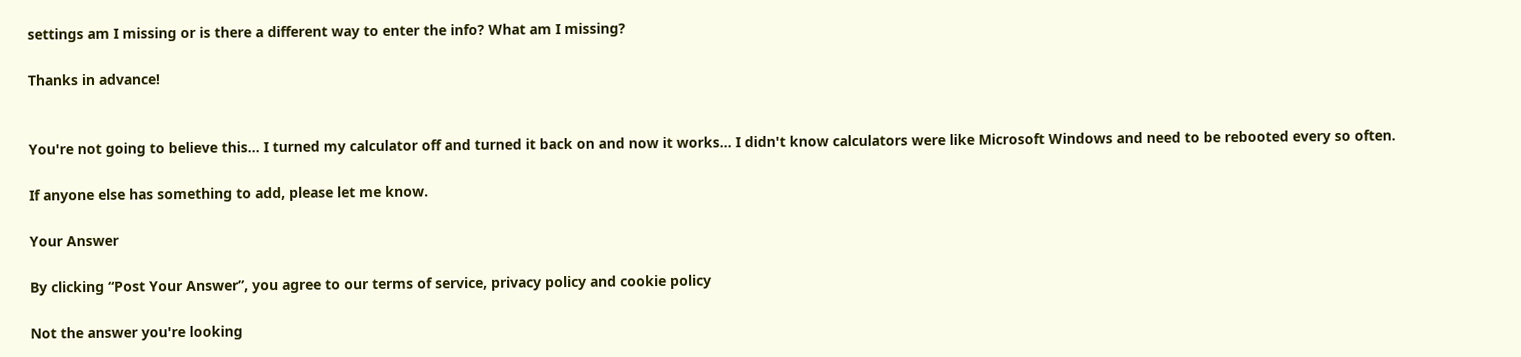settings am I missing or is there a different way to enter the info? What am I missing?

Thanks in advance!


You're not going to believe this... I turned my calculator off and turned it back on and now it works... I didn't know calculators were like Microsoft Windows and need to be rebooted every so often.

If anyone else has something to add, please let me know.

Your Answer

By clicking “Post Your Answer”, you agree to our terms of service, privacy policy and cookie policy

Not the answer you're looking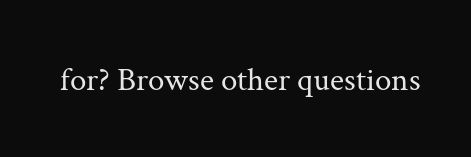for? Browse other questions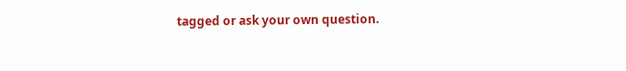tagged or ask your own question.